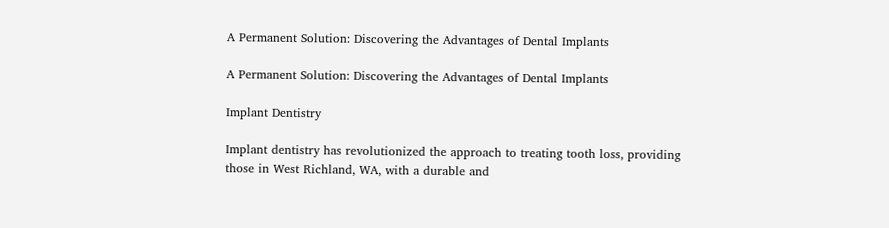A Permanent Solution: Discovering the Advantages of Dental Implants

A Permanent Solution: Discovering the Advantages of Dental Implants

Implant Dentistry

Implant dentistry has revolutionized the approach to treating tooth loss, providing those in West Richland, WA, with a durable and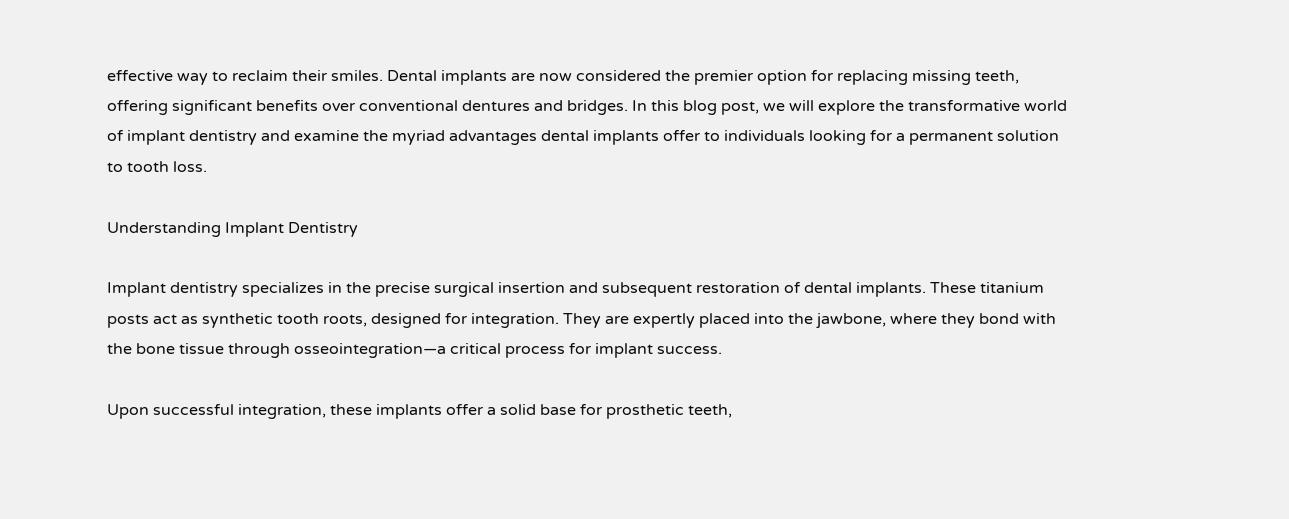effective way to reclaim their smiles. Dental implants are now considered the premier option for replacing missing teeth, offering significant benefits over conventional dentures and bridges. In this blog post, we will explore the transformative world of implant dentistry and examine the myriad advantages dental implants offer to individuals looking for a permanent solution to tooth loss.

Understanding Implant Dentistry

Implant dentistry specializes in the precise surgical insertion and subsequent restoration of dental implants. These titanium posts act as synthetic tooth roots, designed for integration. They are expertly placed into the jawbone, where they bond with the bone tissue through osseointegration—a critical process for implant success.

Upon successful integration, these implants offer a solid base for prosthetic teeth,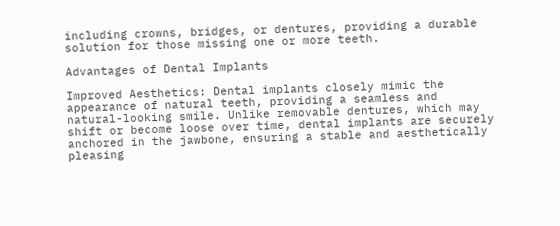including crowns, bridges, or dentures, providing a durable solution for those missing one or more teeth.

Advantages of Dental Implants

Improved Aesthetics: Dental implants closely mimic the appearance of natural teeth, providing a seamless and natural-looking smile. Unlike removable dentures, which may shift or become loose over time, dental implants are securely anchored in the jawbone, ensuring a stable and aesthetically pleasing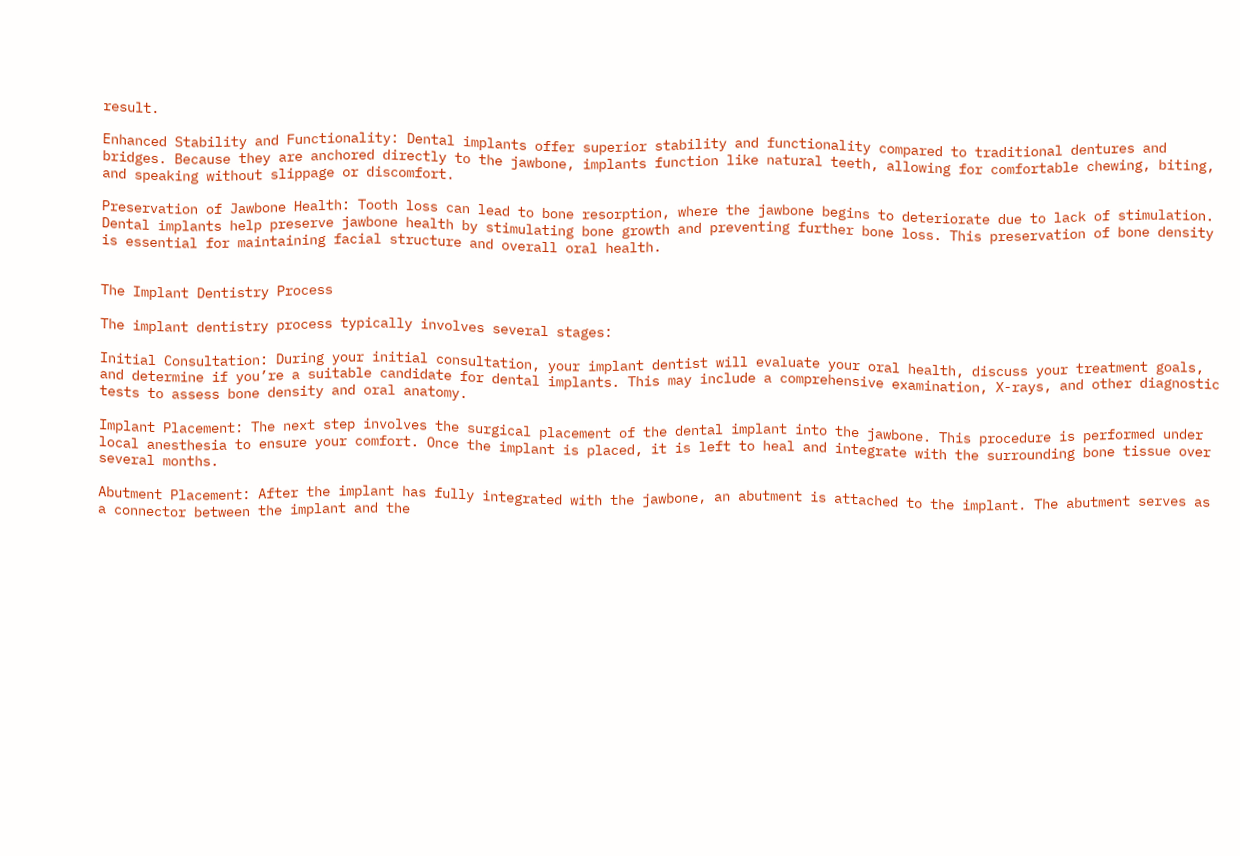result.

Enhanced Stability and Functionality: Dental implants offer superior stability and functionality compared to traditional dentures and bridges. Because they are anchored directly to the jawbone, implants function like natural teeth, allowing for comfortable chewing, biting, and speaking without slippage or discomfort.

Preservation of Jawbone Health: Tooth loss can lead to bone resorption, where the jawbone begins to deteriorate due to lack of stimulation. Dental implants help preserve jawbone health by stimulating bone growth and preventing further bone loss. This preservation of bone density is essential for maintaining facial structure and overall oral health.


The Implant Dentistry Process

The implant dentistry process typically involves several stages:

Initial Consultation: During your initial consultation, your implant dentist will evaluate your oral health, discuss your treatment goals, and determine if you’re a suitable candidate for dental implants. This may include a comprehensive examination, X-rays, and other diagnostic tests to assess bone density and oral anatomy.

Implant Placement: The next step involves the surgical placement of the dental implant into the jawbone. This procedure is performed under local anesthesia to ensure your comfort. Once the implant is placed, it is left to heal and integrate with the surrounding bone tissue over several months.

Abutment Placement: After the implant has fully integrated with the jawbone, an abutment is attached to the implant. The abutment serves as a connector between the implant and the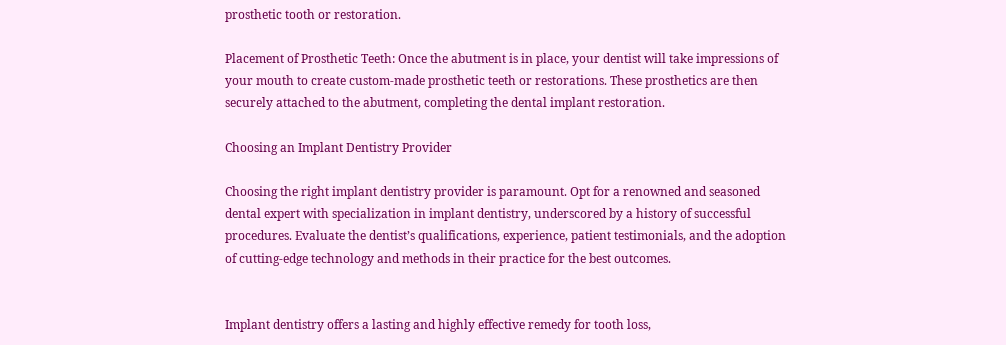prosthetic tooth or restoration.

Placement of Prosthetic Teeth: Once the abutment is in place, your dentist will take impressions of your mouth to create custom-made prosthetic teeth or restorations. These prosthetics are then securely attached to the abutment, completing the dental implant restoration.

Choosing an Implant Dentistry Provider

Choosing the right implant dentistry provider is paramount. Opt for a renowned and seasoned dental expert with specialization in implant dentistry, underscored by a history of successful procedures. Evaluate the dentist’s qualifications, experience, patient testimonials, and the adoption of cutting-edge technology and methods in their practice for the best outcomes.


Implant dentistry offers a lasting and highly effective remedy for tooth loss,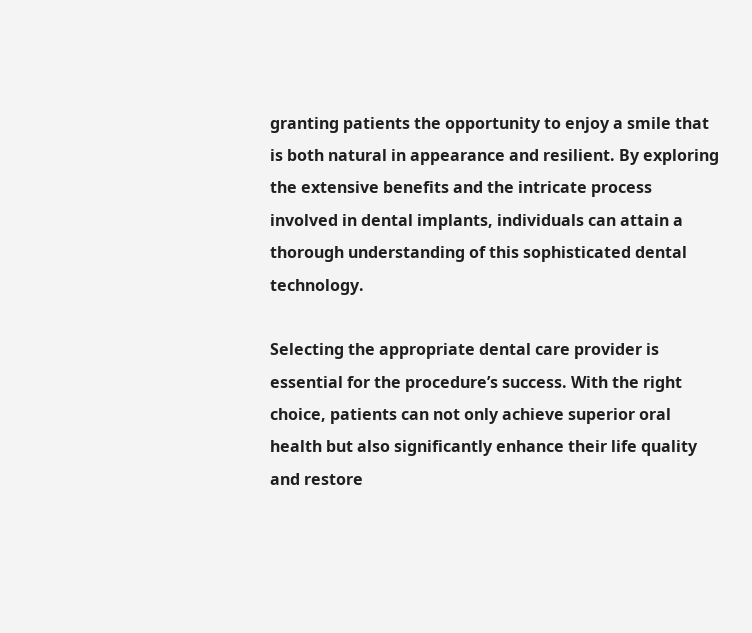granting patients the opportunity to enjoy a smile that is both natural in appearance and resilient. By exploring the extensive benefits and the intricate process involved in dental implants, individuals can attain a thorough understanding of this sophisticated dental technology.

Selecting the appropriate dental care provider is essential for the procedure’s success. With the right choice, patients can not only achieve superior oral health but also significantly enhance their life quality and restore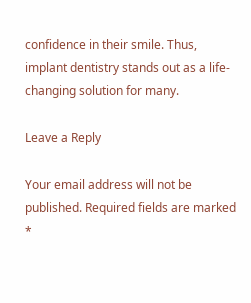confidence in their smile. Thus, implant dentistry stands out as a life-changing solution for many.

Leave a Reply

Your email address will not be published. Required fields are marked *